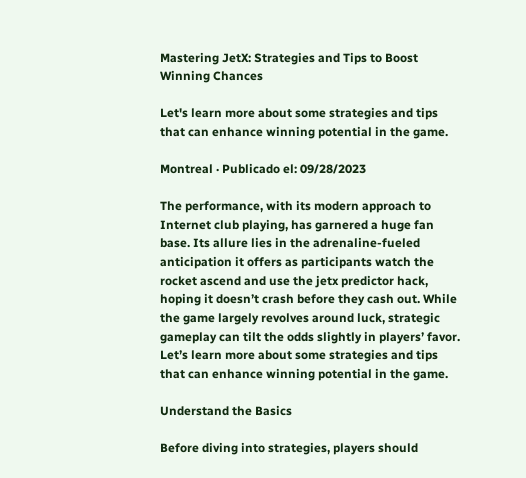Mastering JetX: Strategies and Tips to Boost Winning Chances

Let's learn more about some strategies and tips that can enhance winning potential in the game.

Montreal · Publicado el: 09/28/2023

The performance, with its modern approach to Internet club playing, has garnered a huge fan base. Its allure lies in the adrenaline-fueled anticipation it offers as participants watch the rocket ascend and use the jetx predictor hack, hoping it doesn’t crash before they cash out. While the game largely revolves around luck, strategic gameplay can tilt the odds slightly in players’ favor. Let’s learn more about some strategies and tips that can enhance winning potential in the game.

Understand the Basics

Before diving into strategies, players should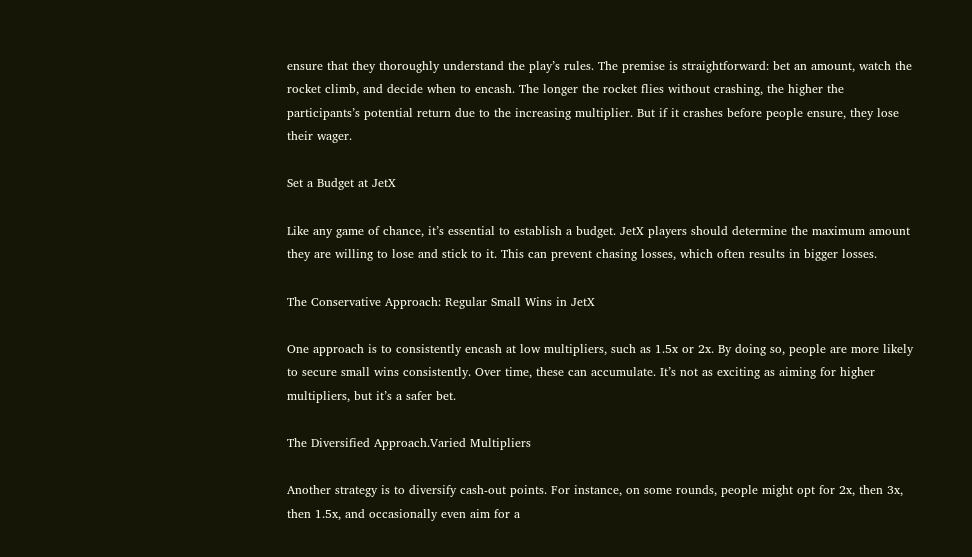ensure that they thoroughly understand the play’s rules. The premise is straightforward: bet an amount, watch the rocket climb, and decide when to encash. The longer the rocket flies without crashing, the higher the participants’s potential return due to the increasing multiplier. But if it crashes before people ensure, they lose their wager.

Set a Budget at JetX

Like any game of chance, it’s essential to establish a budget. JetX players should determine the maximum amount they are willing to lose and stick to it. This can prevent chasing losses, which often results in bigger losses.

The Conservative Approach: Regular Small Wins in JetX

One approach is to consistently encash at low multipliers, such as 1.5x or 2x. By doing so, people are more likely to secure small wins consistently. Over time, these can accumulate. It’s not as exciting as aiming for higher multipliers, but it’s a safer bet.

The Diversified Approach.Varied Multipliers

Another strategy is to diversify cash-out points. For instance, on some rounds, people might opt for 2x, then 3x, then 1.5x, and occasionally even aim for a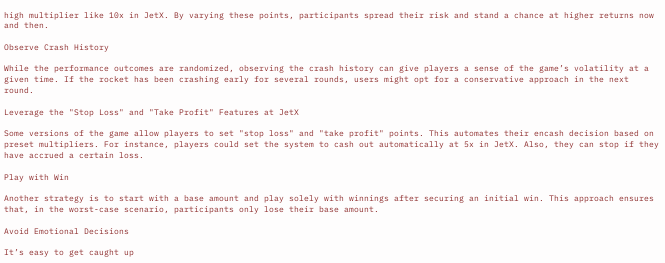high multiplier like 10x in JetX. By varying these points, participants spread their risk and stand a chance at higher returns now and then.

Observe Crash History

While the performance outcomes are randomized, observing the crash history can give players a sense of the game’s volatility at a given time. If the rocket has been crashing early for several rounds, users might opt for a conservative approach in the next round.

Leverage the "Stop Loss" and "Take Profit" Features at JetX

Some versions of the game allow players to set "stop loss" and "take profit" points. This automates their encash decision based on preset multipliers. For instance, players could set the system to cash out automatically at 5x in JetX. Also, they can stop if they have accrued a certain loss.

Play with Win

Another strategy is to start with a base amount and play solely with winnings after securing an initial win. This approach ensures that, in the worst-case scenario, participants only lose their base amount.

Avoid Emotional Decisions

It’s easy to get caught up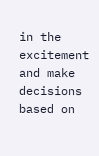in the excitement and make decisions based on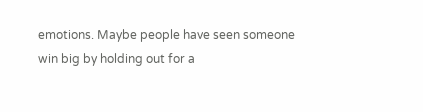emotions. Maybe people have seen someone win big by holding out for a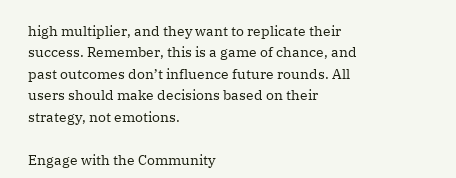high multiplier, and they want to replicate their success. Remember, this is a game of chance, and past outcomes don’t influence future rounds. All users should make decisions based on their strategy, not emotions.

Engage with the Community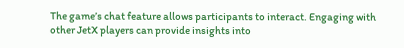The game’s chat feature allows participants to interact. Engaging with other JetX players can provide insights into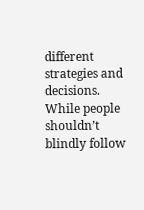different strategies and decisions. While people shouldn’t blindly follow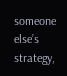someone else’s strategy,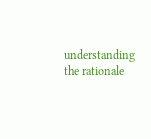understanding the rationale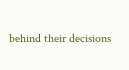behind their decisions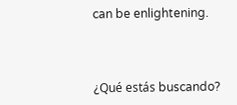can be enlightening.



¿Qué estás buscando?